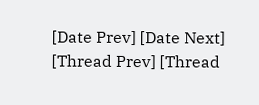[Date Prev] [Date Next] [Thread Prev] [Thread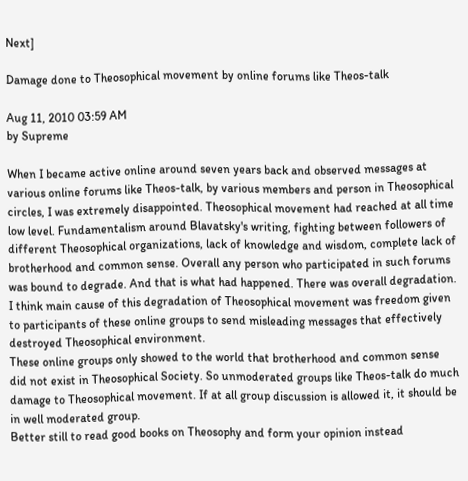Next]

Damage done to Theosophical movement by online forums like Theos-talk

Aug 11, 2010 03:59 AM
by Supreme

When I became active online around seven years back and observed messages at various online forums like Theos-talk, by various members and person in Theosophical circles, I was extremely disappointed. Theosophical movement had reached at all time low level. Fundamentalism around Blavatsky's writing, fighting between followers of different Theosophical organizations, lack of knowledge and wisdom, complete lack of brotherhood and common sense. Overall any person who participated in such forums was bound to degrade. And that is what had happened. There was overall degradation.
I think main cause of this degradation of Theosophical movement was freedom given to participants of these online groups to send misleading messages that effectively destroyed Theosophical environment.
These online groups only showed to the world that brotherhood and common sense did not exist in Theosophical Society. So unmoderated groups like Theos-talk do much damage to Theosophical movement. If at all group discussion is allowed it, it should be in well moderated group.
Better still to read good books on Theosophy and form your opinion instead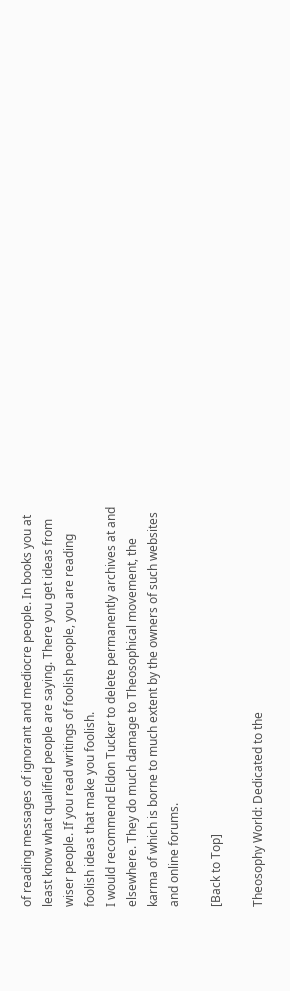of reading messages of ignorant and mediocre people. In books you at least know what qualified people are saying. There you get ideas from wiser people. If you read writings of foolish people, you are reading foolish ideas that make you foolish.
I would recommend Eldon Tucker to delete permanently archives at and elsewhere. They do much damage to Theosophical movement, the karma of which is borne to much extent by the owners of such websites and online forums.

[Back to Top]

Theosophy World: Dedicated to the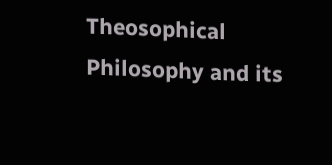Theosophical Philosophy and its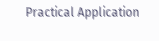Practical Application